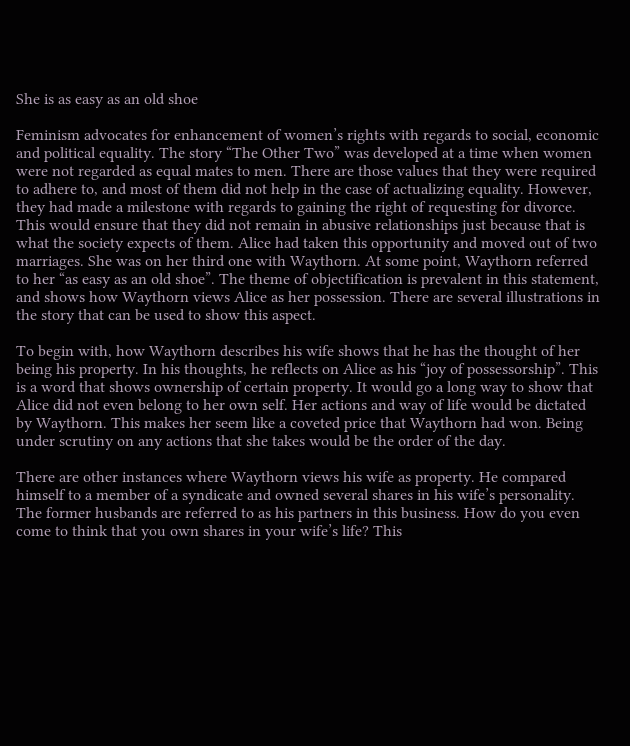She is as easy as an old shoe

Feminism advocates for enhancement of women’s rights with regards to social, economic and political equality. The story “The Other Two” was developed at a time when women were not regarded as equal mates to men. There are those values that they were required to adhere to, and most of them did not help in the case of actualizing equality. However, they had made a milestone with regards to gaining the right of requesting for divorce. This would ensure that they did not remain in abusive relationships just because that is what the society expects of them. Alice had taken this opportunity and moved out of two marriages. She was on her third one with Waythorn. At some point, Waythorn referred to her “as easy as an old shoe”. The theme of objectification is prevalent in this statement, and shows how Waythorn views Alice as her possession. There are several illustrations in the story that can be used to show this aspect.

To begin with, how Waythorn describes his wife shows that he has the thought of her being his property. In his thoughts, he reflects on Alice as his “joy of possessorship”. This is a word that shows ownership of certain property. It would go a long way to show that Alice did not even belong to her own self. Her actions and way of life would be dictated by Waythorn. This makes her seem like a coveted price that Waythorn had won. Being under scrutiny on any actions that she takes would be the order of the day.

There are other instances where Waythorn views his wife as property. He compared himself to a member of a syndicate and owned several shares in his wife’s personality. The former husbands are referred to as his partners in this business. How do you even come to think that you own shares in your wife’s life? This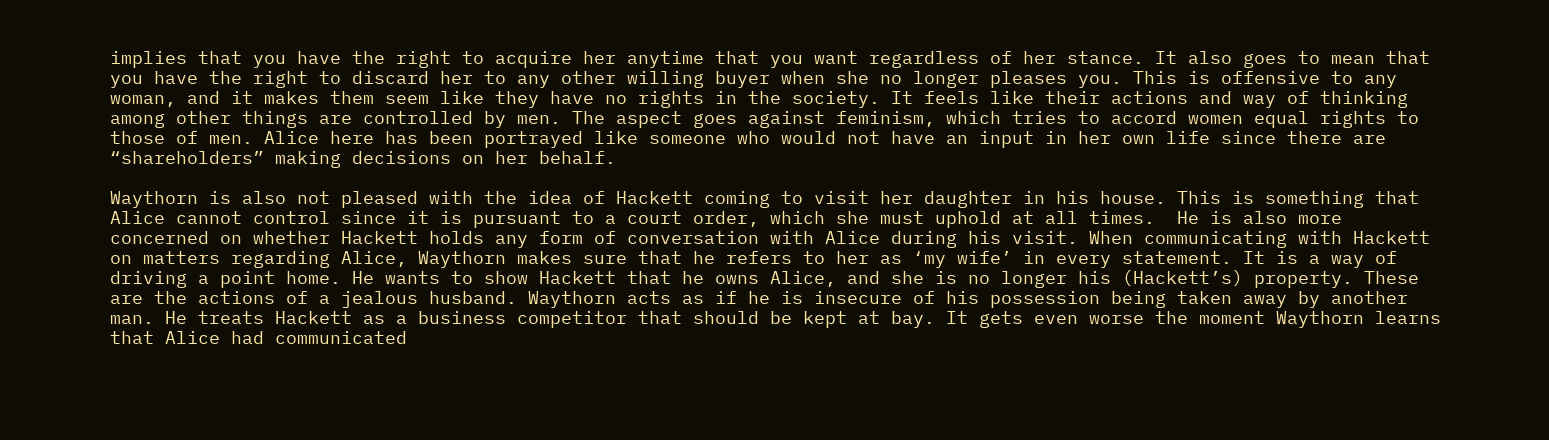implies that you have the right to acquire her anytime that you want regardless of her stance. It also goes to mean that you have the right to discard her to any other willing buyer when she no longer pleases you. This is offensive to any woman, and it makes them seem like they have no rights in the society. It feels like their actions and way of thinking among other things are controlled by men. The aspect goes against feminism, which tries to accord women equal rights to those of men. Alice here has been portrayed like someone who would not have an input in her own life since there are “shareholders” making decisions on her behalf.

Waythorn is also not pleased with the idea of Hackett coming to visit her daughter in his house. This is something that Alice cannot control since it is pursuant to a court order, which she must uphold at all times.  He is also more concerned on whether Hackett holds any form of conversation with Alice during his visit. When communicating with Hackett on matters regarding Alice, Waythorn makes sure that he refers to her as ‘my wife’ in every statement. It is a way of driving a point home. He wants to show Hackett that he owns Alice, and she is no longer his (Hackett’s) property. These are the actions of a jealous husband. Waythorn acts as if he is insecure of his possession being taken away by another man. He treats Hackett as a business competitor that should be kept at bay. It gets even worse the moment Waythorn learns that Alice had communicated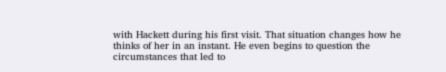with Hackett during his first visit. That situation changes how he thinks of her in an instant. He even begins to question the circumstances that led to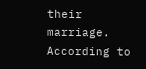their marriage. According to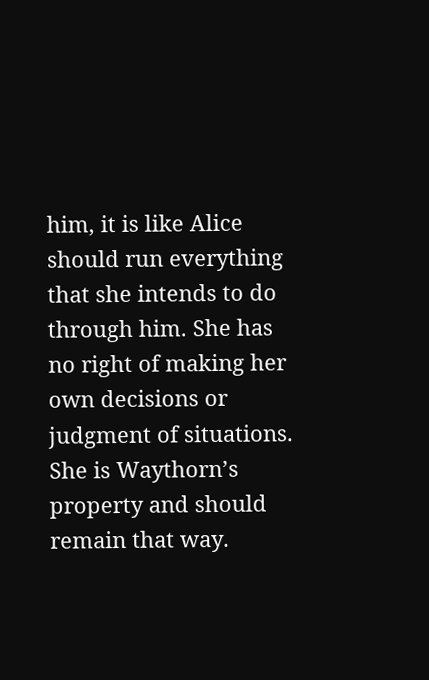him, it is like Alice should run everything that she intends to do through him. She has no right of making her own decisions or judgment of situations. She is Waythorn’s property and should remain that way.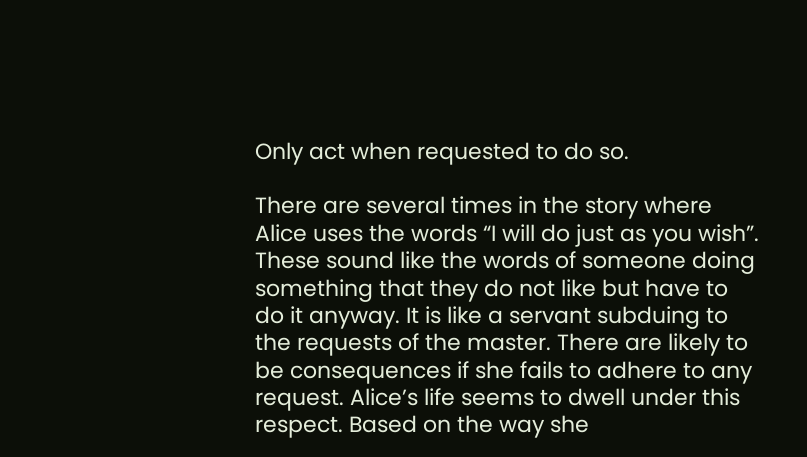Only act when requested to do so.

There are several times in the story where Alice uses the words “I will do just as you wish”. These sound like the words of someone doing something that they do not like but have to do it anyway. It is like a servant subduing to the requests of the master. There are likely to be consequences if she fails to adhere to any request. Alice’s life seems to dwell under this respect. Based on the way she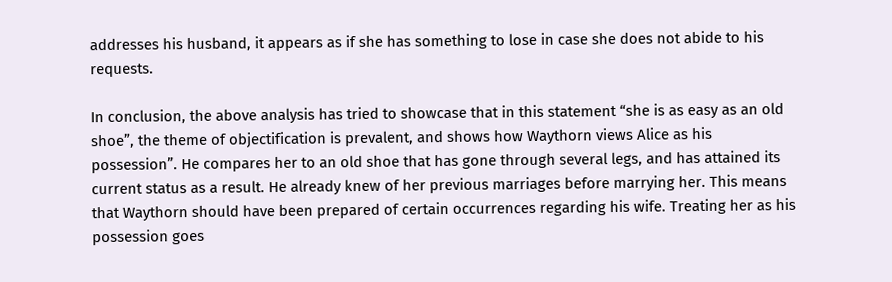addresses his husband, it appears as if she has something to lose in case she does not abide to his requests.

In conclusion, the above analysis has tried to showcase that in this statement “she is as easy as an old shoe”, the theme of objectification is prevalent, and shows how Waythorn views Alice as his possession”. He compares her to an old shoe that has gone through several legs, and has attained its current status as a result. He already knew of her previous marriages before marrying her. This means that Waythorn should have been prepared of certain occurrences regarding his wife. Treating her as his possession goes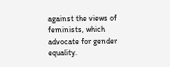against the views of feminists, which advocate for gender equality.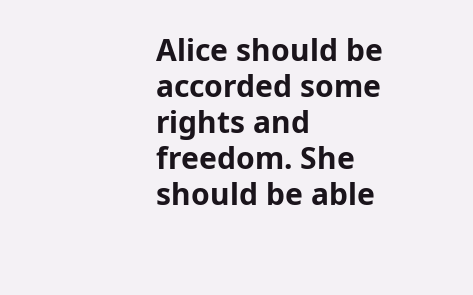Alice should be accorded some rights and freedom. She should be able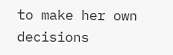to make her own decisions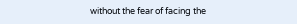without the fear of facing the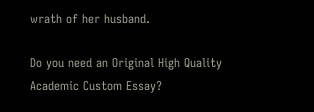wrath of her husband.

Do you need an Original High Quality Academic Custom Essay?